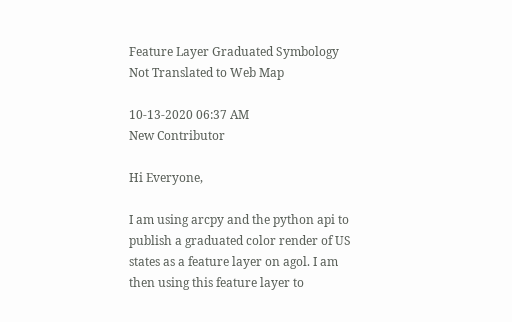Feature Layer Graduated Symbology Not Translated to Web Map

10-13-2020 06:37 AM
New Contributor

Hi Everyone,

I am using arcpy and the python api to publish a graduated color render of US states as a feature layer on agol. I am then using this feature layer to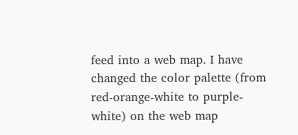feed into a web map. I have changed the color palette (from red-orange-white to purple-white) on the web map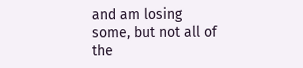and am losing some, but not all of the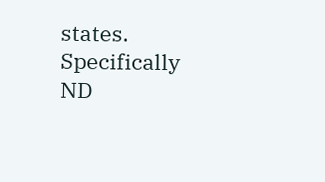states. Specifically ND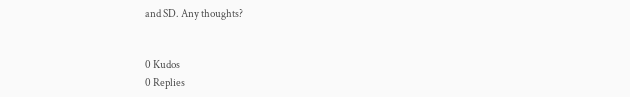and SD. Any thoughts?


0 Kudos
0 Replies